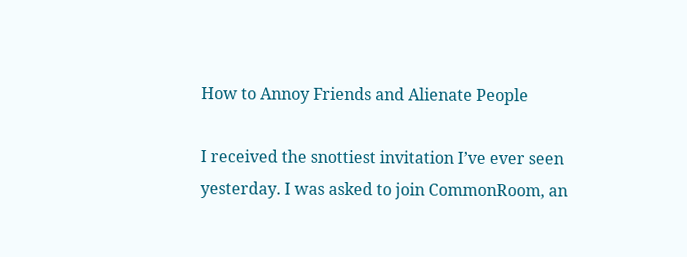How to Annoy Friends and Alienate People

I received the snottiest invitation I’ve ever seen yesterday. I was asked to join CommonRoom, an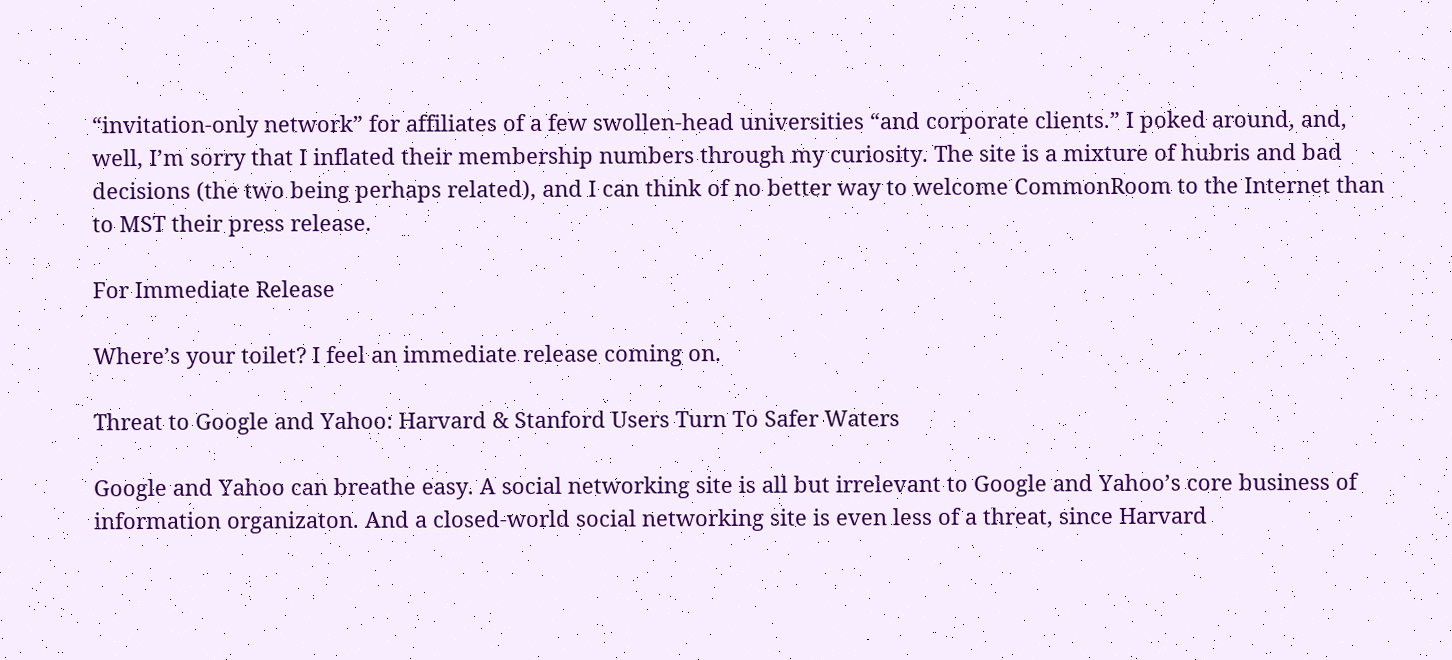“invitation-only network” for affiliates of a few swollen-head universities “and corporate clients.” I poked around, and, well, I’m sorry that I inflated their membership numbers through my curiosity. The site is a mixture of hubris and bad decisions (the two being perhaps related), and I can think of no better way to welcome CommonRoom to the Internet than to MST their press release.

For Immediate Release

Where’s your toilet? I feel an immediate release coming on.

Threat to Google and Yahoo: Harvard & Stanford Users Turn To Safer Waters

Google and Yahoo can breathe easy. A social networking site is all but irrelevant to Google and Yahoo’s core business of information organizaton. And a closed-world social networking site is even less of a threat, since Harvard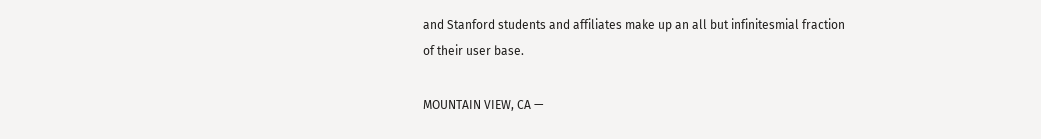and Stanford students and affiliates make up an all but infinitesmial fraction of their user base.

MOUNTAIN VIEW, CA —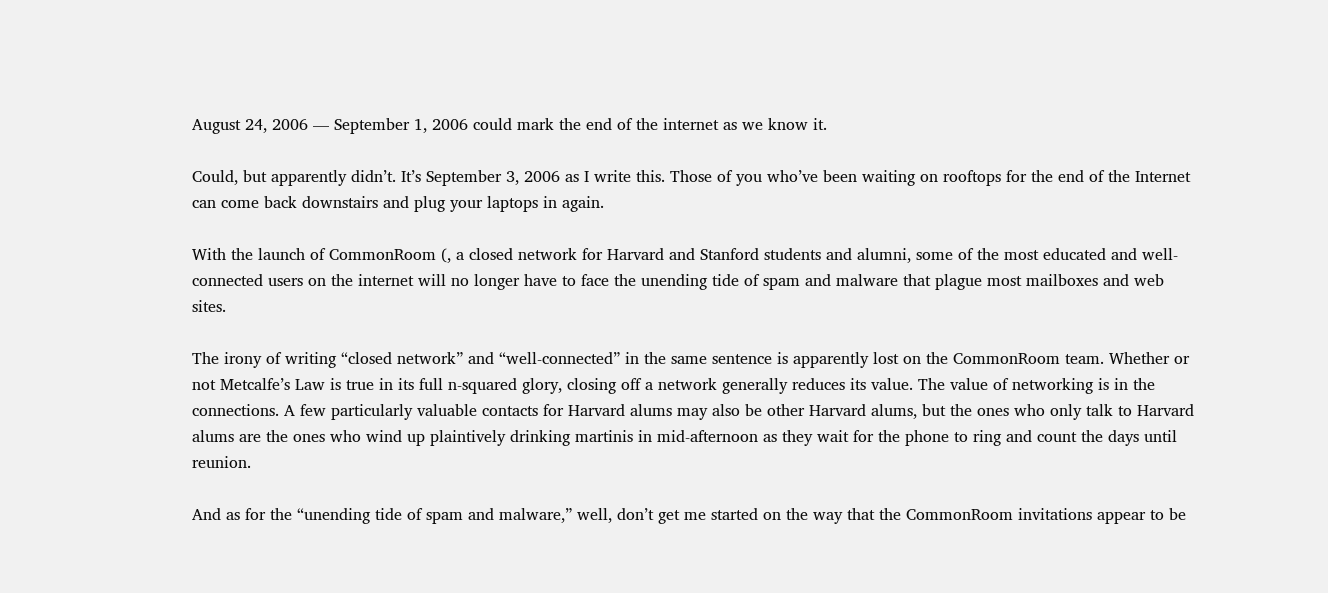August 24, 2006 — September 1, 2006 could mark the end of the internet as we know it.

Could, but apparently didn’t. It’s September 3, 2006 as I write this. Those of you who’ve been waiting on rooftops for the end of the Internet can come back downstairs and plug your laptops in again.

With the launch of CommonRoom (, a closed network for Harvard and Stanford students and alumni, some of the most educated and well-connected users on the internet will no longer have to face the unending tide of spam and malware that plague most mailboxes and web sites.

The irony of writing “closed network” and “well-connected” in the same sentence is apparently lost on the CommonRoom team. Whether or not Metcalfe’s Law is true in its full n-squared glory, closing off a network generally reduces its value. The value of networking is in the connections. A few particularly valuable contacts for Harvard alums may also be other Harvard alums, but the ones who only talk to Harvard alums are the ones who wind up plaintively drinking martinis in mid-afternoon as they wait for the phone to ring and count the days until reunion.

And as for the “unending tide of spam and malware,” well, don’t get me started on the way that the CommonRoom invitations appear to be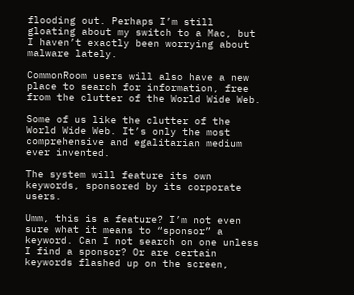flooding out. Perhaps I’m still gloating about my switch to a Mac, but I haven’t exactly been worrying about malware lately.

CommonRoom users will also have a new place to search for information, free from the clutter of the World Wide Web.

Some of us like the clutter of the World Wide Web. It’s only the most comprehensive and egalitarian medium ever invented.

The system will feature its own keywords, sponsored by its corporate users.

Umm, this is a feature? I’m not even sure what it means to “sponsor” a keyword. Can I not search on one unless I find a sponsor? Or are certain keywords flashed up on the screen,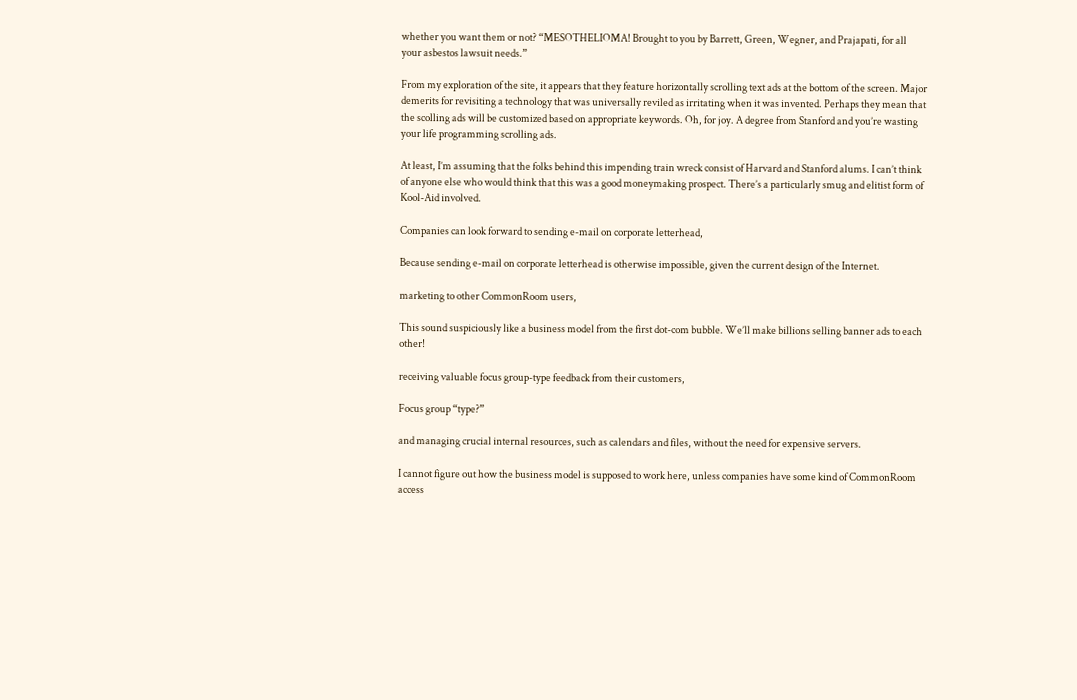whether you want them or not? “MESOTHELIOMA! Brought to you by Barrett, Green, Wegner, and Prajapati, for all your asbestos lawsuit needs.”

From my exploration of the site, it appears that they feature horizontally scrolling text ads at the bottom of the screen. Major demerits for revisiting a technology that was universally reviled as irritating when it was invented. Perhaps they mean that the scolling ads will be customized based on appropriate keywords. Oh, for joy. A degree from Stanford and you’re wasting your life programming scrolling ads.

At least, I’m assuming that the folks behind this impending train wreck consist of Harvard and Stanford alums. I can’t think of anyone else who would think that this was a good moneymaking prospect. There’s a particularly smug and elitist form of Kool-Aid involved.

Companies can look forward to sending e-mail on corporate letterhead,

Because sending e-mail on corporate letterhead is otherwise impossible, given the current design of the Internet.

marketing to other CommonRoom users,

This sound suspiciously like a business model from the first dot-com bubble. We’ll make billions selling banner ads to each other!

receiving valuable focus group-type feedback from their customers,

Focus group “type?”

and managing crucial internal resources, such as calendars and files, without the need for expensive servers.

I cannot figure out how the business model is supposed to work here, unless companies have some kind of CommonRoom access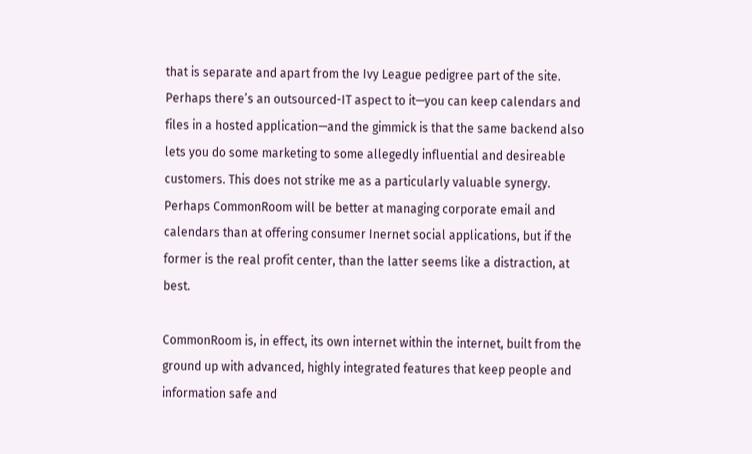that is separate and apart from the Ivy League pedigree part of the site. Perhaps there’s an outsourced-IT aspect to it—you can keep calendars and files in a hosted application—and the gimmick is that the same backend also lets you do some marketing to some allegedly influential and desireable customers. This does not strike me as a particularly valuable synergy. Perhaps CommonRoom will be better at managing corporate email and calendars than at offering consumer Inernet social applications, but if the former is the real profit center, than the latter seems like a distraction, at best.

CommonRoom is, in effect, its own internet within the internet, built from the ground up with advanced, highly integrated features that keep people and information safe and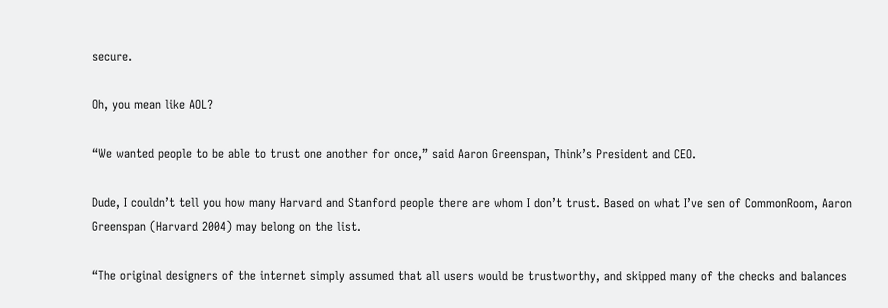secure.

Oh, you mean like AOL?

“We wanted people to be able to trust one another for once,” said Aaron Greenspan, Think’s President and CEO.

Dude, I couldn’t tell you how many Harvard and Stanford people there are whom I don’t trust. Based on what I’ve sen of CommonRoom, Aaron Greenspan (Harvard 2004) may belong on the list.

“The original designers of the internet simply assumed that all users would be trustworthy, and skipped many of the checks and balances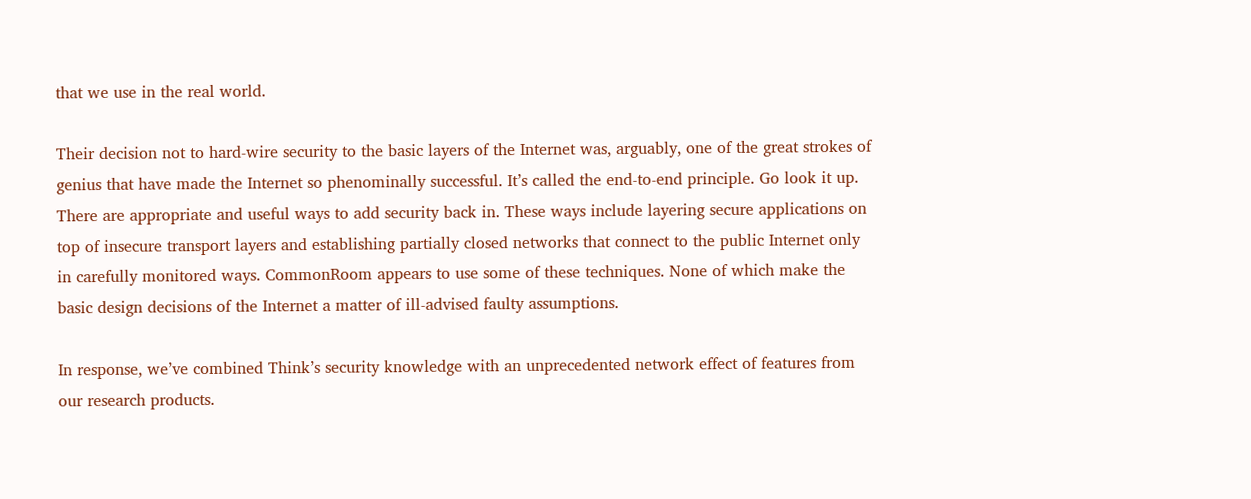that we use in the real world.

Their decision not to hard-wire security to the basic layers of the Internet was, arguably, one of the great strokes of genius that have made the Internet so phenominally successful. It’s called the end-to-end principle. Go look it up. There are appropriate and useful ways to add security back in. These ways include layering secure applications on top of insecure transport layers and establishing partially closed networks that connect to the public Internet only in carefully monitored ways. CommonRoom appears to use some of these techniques. None of which make the basic design decisions of the Internet a matter of ill-advised faulty assumptions.

In response, we’ve combined Think’s security knowledge with an unprecedented network effect of features from our research products.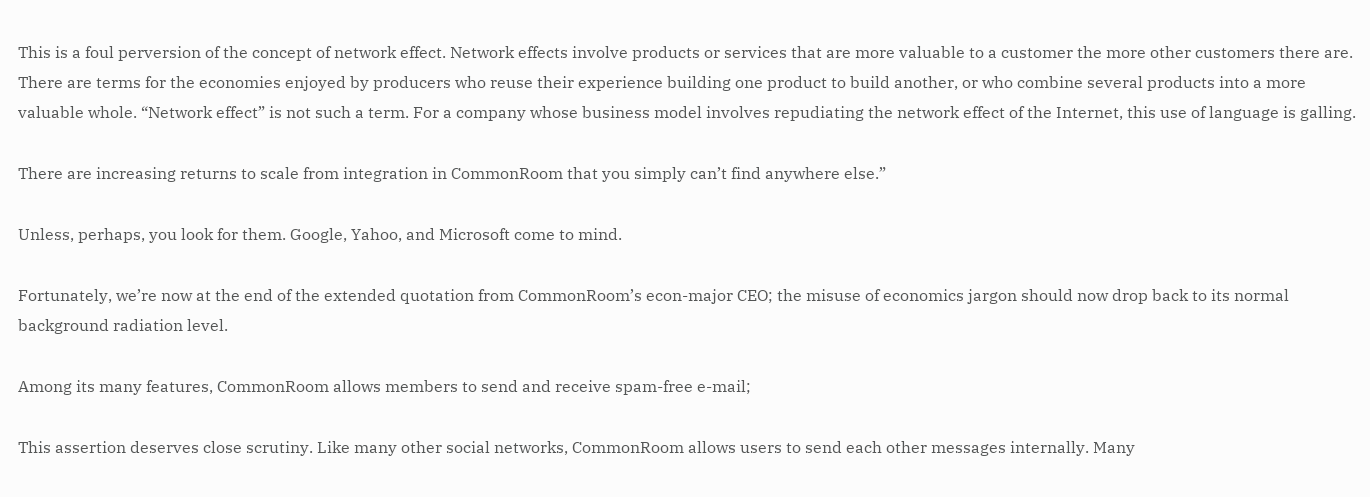This is a foul perversion of the concept of network effect. Network effects involve products or services that are more valuable to a customer the more other customers there are. There are terms for the economies enjoyed by producers who reuse their experience building one product to build another, or who combine several products into a more valuable whole. “Network effect” is not such a term. For a company whose business model involves repudiating the network effect of the Internet, this use of language is galling.

There are increasing returns to scale from integration in CommonRoom that you simply can’t find anywhere else.”

Unless, perhaps, you look for them. Google, Yahoo, and Microsoft come to mind.

Fortunately, we’re now at the end of the extended quotation from CommonRoom’s econ-major CEO; the misuse of economics jargon should now drop back to its normal background radiation level.

Among its many features, CommonRoom allows members to send and receive spam-free e-mail;

This assertion deserves close scrutiny. Like many other social networks, CommonRoom allows users to send each other messages internally. Many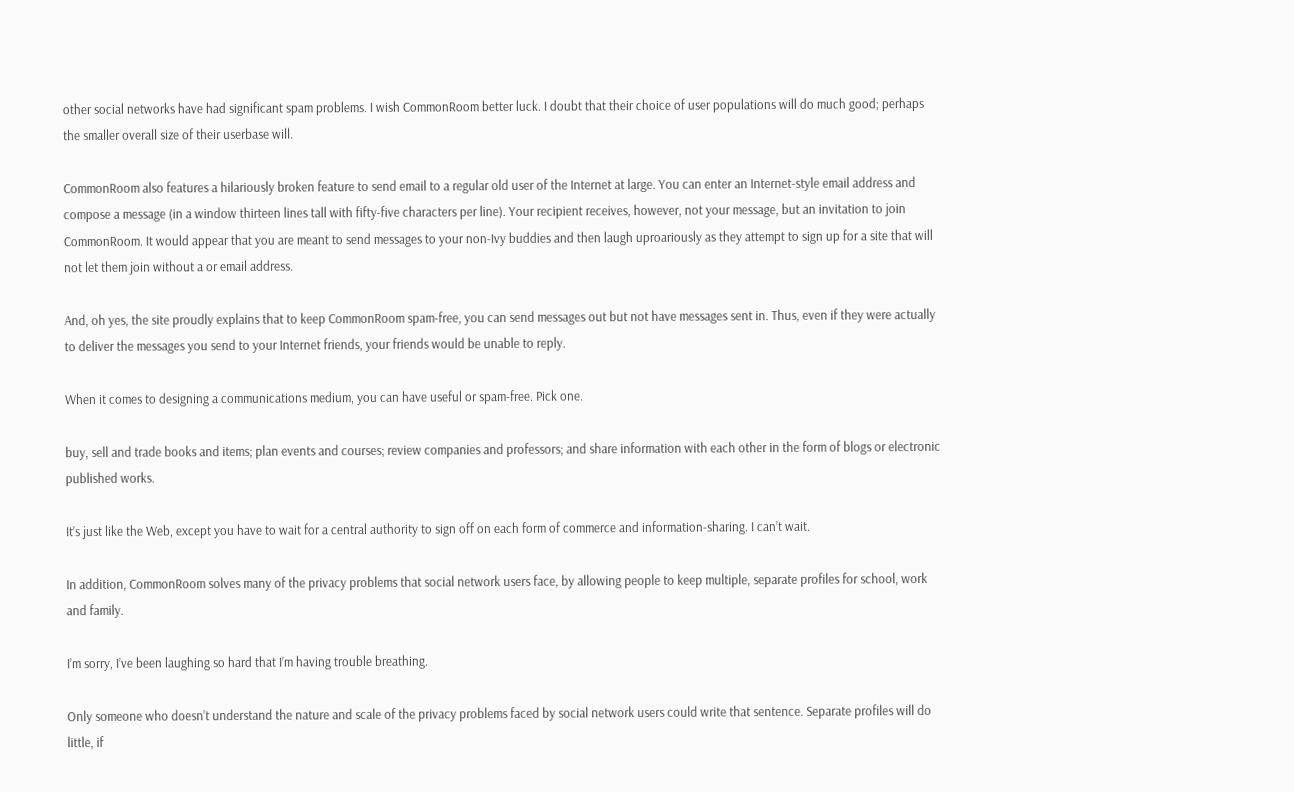other social networks have had significant spam problems. I wish CommonRoom better luck. I doubt that their choice of user populations will do much good; perhaps the smaller overall size of their userbase will.

CommonRoom also features a hilariously broken feature to send email to a regular old user of the Internet at large. You can enter an Internet-style email address and compose a message (in a window thirteen lines tall with fifty-five characters per line). Your recipient receives, however, not your message, but an invitation to join CommonRoom. It would appear that you are meant to send messages to your non-Ivy buddies and then laugh uproariously as they attempt to sign up for a site that will not let them join without a or email address.

And, oh yes, the site proudly explains that to keep CommonRoom spam-free, you can send messages out but not have messages sent in. Thus, even if they were actually to deliver the messages you send to your Internet friends, your friends would be unable to reply.

When it comes to designing a communications medium, you can have useful or spam-free. Pick one.

buy, sell and trade books and items; plan events and courses; review companies and professors; and share information with each other in the form of blogs or electronic published works.

It’s just like the Web, except you have to wait for a central authority to sign off on each form of commerce and information-sharing. I can’t wait.

In addition, CommonRoom solves many of the privacy problems that social network users face, by allowing people to keep multiple, separate profiles for school, work and family.

I’m sorry, I’ve been laughing so hard that I’m having trouble breathing.

Only someone who doesn’t understand the nature and scale of the privacy problems faced by social network users could write that sentence. Separate profiles will do little, if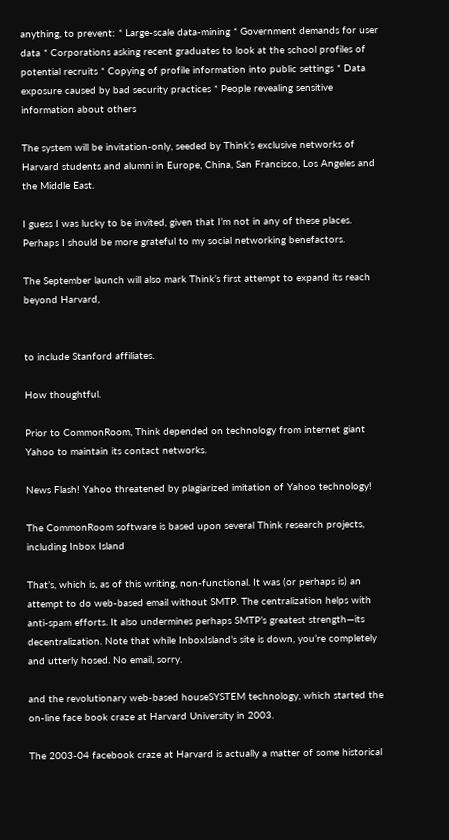anything, to prevent: * Large-scale data-mining * Government demands for user data * Corporations asking recent graduates to look at the school profiles of potential recruits * Copying of profile information into public settings * Data exposure caused by bad security practices * People revealing sensitive information about others

The system will be invitation-only, seeded by Think’s exclusive networks of Harvard students and alumni in Europe, China, San Francisco, Los Angeles and the Middle East.

I guess I was lucky to be invited, given that I’m not in any of these places. Perhaps I should be more grateful to my social networking benefactors.

The September launch will also mark Think’s first attempt to expand its reach beyond Harvard,


to include Stanford affiliates.

How thoughtful.

Prior to CommonRoom, Think depended on technology from internet giant Yahoo to maintain its contact networks.

News Flash! Yahoo threatened by plagiarized imitation of Yahoo technology!

The CommonRoom software is based upon several Think research projects, including Inbox Island

That’s, which is, as of this writing, non-functional. It was (or perhaps is) an attempt to do web-based email without SMTP. The centralization helps with anti-spam efforts. It also undermines perhaps SMTP’s greatest strength—its decentralization. Note that while InboxIsland’s site is down, you’re completely and utterly hosed. No email, sorry.

and the revolutionary web-based houseSYSTEM technology, which started the on-line face book craze at Harvard University in 2003.

The 2003-04 facebook craze at Harvard is actually a matter of some historical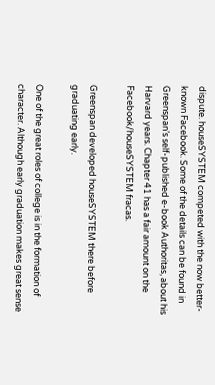dispute. houseSYSTEM competed with the now better-known Facebook. Some of the details can be found in Greenspan’s self-published e-book Authoritas, about his Harvard years. Chapter 41 has a fair amount on the Facebook/houseSYSTEM fracas.

Greenspan developed houseSYSTEM there before graduating early.

One of the great roles of college is in the formation of character. Although early graduation makes great sense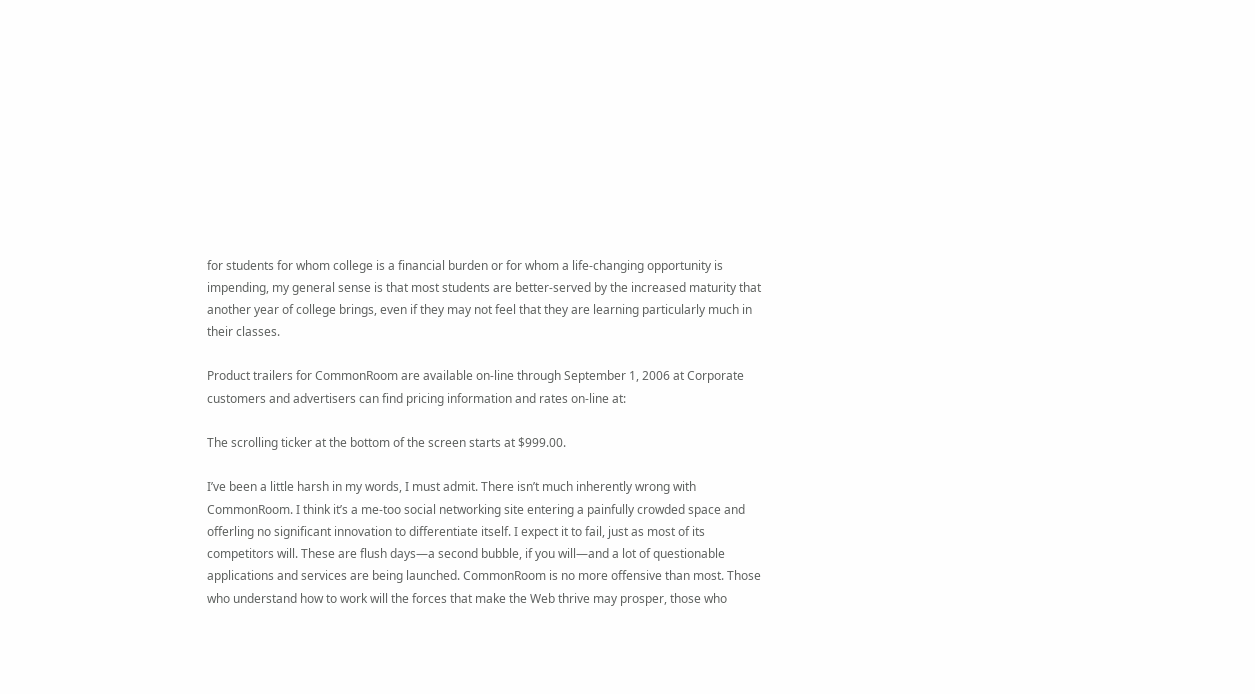for students for whom college is a financial burden or for whom a life-changing opportunity is impending, my general sense is that most students are better-served by the increased maturity that another year of college brings, even if they may not feel that they are learning particularly much in their classes.

Product trailers for CommonRoom are available on-line through September 1, 2006 at Corporate customers and advertisers can find pricing information and rates on-line at:

The scrolling ticker at the bottom of the screen starts at $999.00.

I’ve been a little harsh in my words, I must admit. There isn’t much inherently wrong with CommonRoom. I think it’s a me-too social networking site entering a painfully crowded space and offerling no significant innovation to differentiate itself. I expect it to fail, just as most of its competitors will. These are flush days—a second bubble, if you will—and a lot of questionable applications and services are being launched. CommonRoom is no more offensive than most. Those who understand how to work will the forces that make the Web thrive may prosper, those who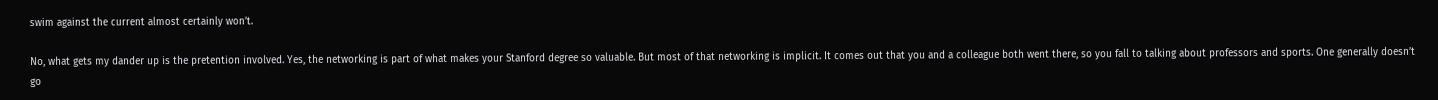swim against the current almost certainly won’t.

No, what gets my dander up is the pretention involved. Yes, the networking is part of what makes your Stanford degree so valuable. But most of that networking is implicit. It comes out that you and a colleague both went there, so you fall to talking about professors and sports. One generally doesn’t go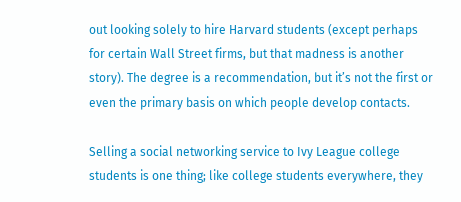out looking solely to hire Harvard students (except perhaps for certain Wall Street firms, but that madness is another story). The degree is a recommendation, but it’s not the first or even the primary basis on which people develop contacts.

Selling a social networking service to Ivy League college students is one thing; like college students everywhere, they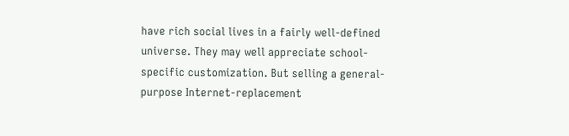have rich social lives in a fairly well-defined universe. They may well appreciate school-specific customization. But selling a general-purpose Internet-replacement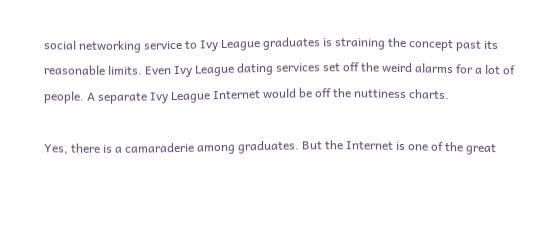social networking service to Ivy League graduates is straining the concept past its reasonable limits. Even Ivy League dating services set off the weird alarms for a lot of people. A separate Ivy League Internet would be off the nuttiness charts.

Yes, there is a camaraderie among graduates. But the Internet is one of the great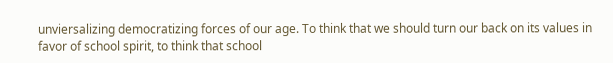unviersalizing democratizing forces of our age. To think that we should turn our back on its values in favor of school spirit, to think that school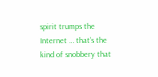spirit trumps the Internet … that’s the kind of snobbery that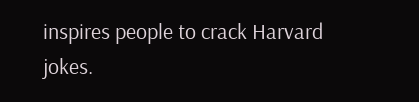inspires people to crack Harvard jokes.